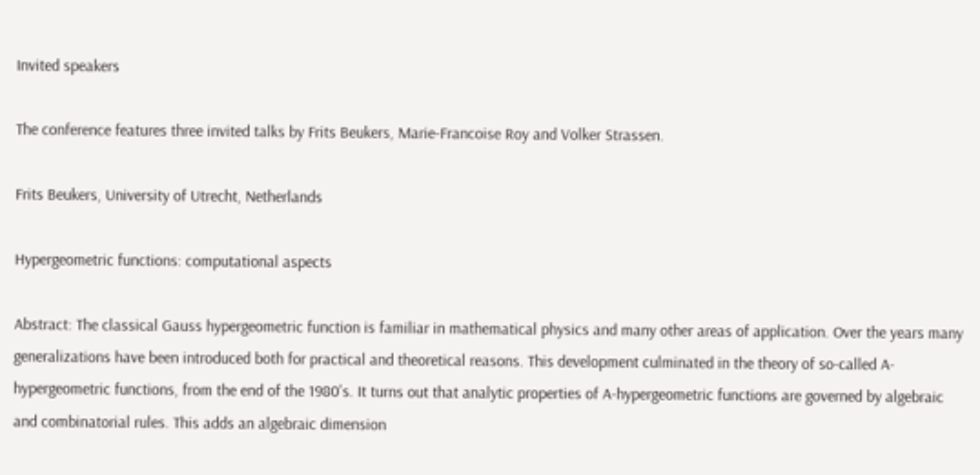Invited speakers

The conference features three invited talks by Frits Beukers, Marie-Francoise Roy and Volker Strassen.

Frits Beukers, University of Utrecht, Netherlands

Hypergeometric functions: computational aspects

Abstract: The classical Gauss hypergeometric function is familiar in mathematical physics and many other areas of application. Over the years many generalizations have been introduced both for practical and theoretical reasons. This development culminated in the theory of so-called A-hypergeometric functions, from the end of the 1980's. It turns out that analytic properties of A-hypergeometric functions are governed by algebraic and combinatorial rules. This adds an algebraic dimension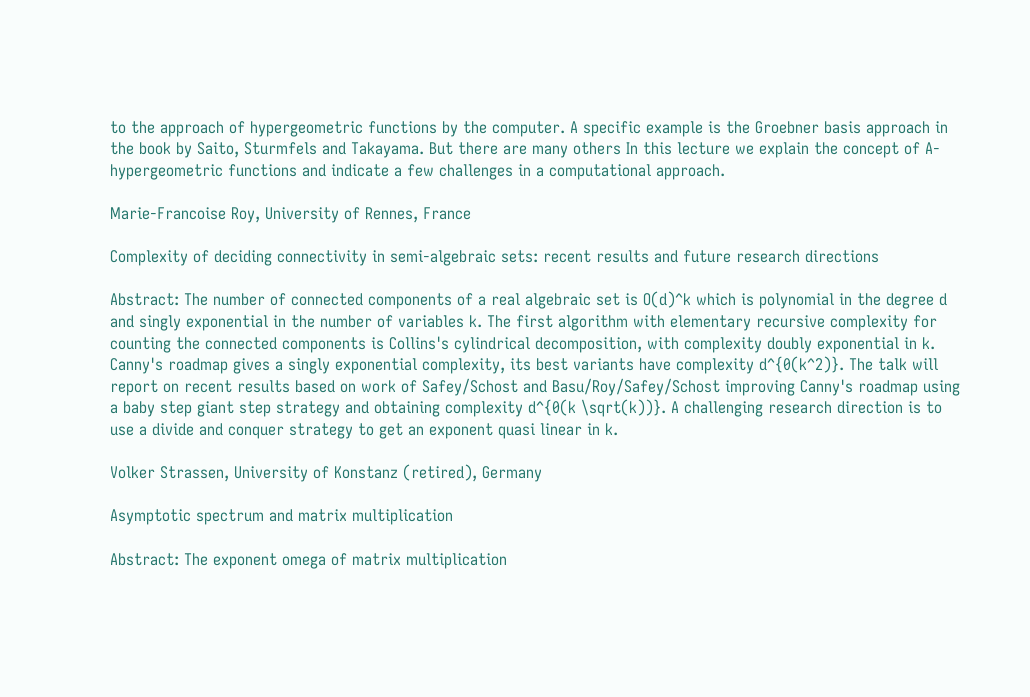to the approach of hypergeometric functions by the computer. A specific example is the Groebner basis approach in the book by Saito, Sturmfels and Takayama. But there are many others In this lecture we explain the concept of A-hypergeometric functions and indicate a few challenges in a computational approach.

Marie-Francoise Roy, University of Rennes, France

Complexity of deciding connectivity in semi-algebraic sets: recent results and future research directions

Abstract: The number of connected components of a real algebraic set is O(d)^k which is polynomial in the degree d and singly exponential in the number of variables k. The first algorithm with elementary recursive complexity for counting the connected components is Collins's cylindrical decomposition, with complexity doubly exponential in k. Canny's roadmap gives a singly exponential complexity, its best variants have complexity d^{0(k^2)}. The talk will report on recent results based on work of Safey/Schost and Basu/Roy/Safey/Schost improving Canny's roadmap using a baby step giant step strategy and obtaining complexity d^{0(k \sqrt(k))}. A challenging research direction is to use a divide and conquer strategy to get an exponent quasi linear in k.

Volker Strassen, University of Konstanz (retired), Germany

Asymptotic spectrum and matrix multiplication

Abstract: The exponent omega of matrix multiplication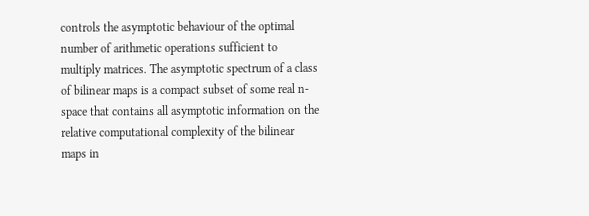controls the asymptotic behaviour of the optimal number of arithmetic operations sufficient to multiply matrices. The asymptotic spectrum of a class of bilinear maps is a compact subset of some real n-space that contains all asymptotic information on the relative computational complexity of the bilinear maps in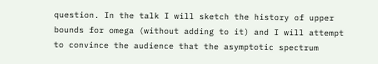question. In the talk I will sketch the history of upper bounds for omega (without adding to it) and I will attempt to convince the audience that the asymptotic spectrum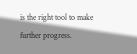is the right tool to make further progress.